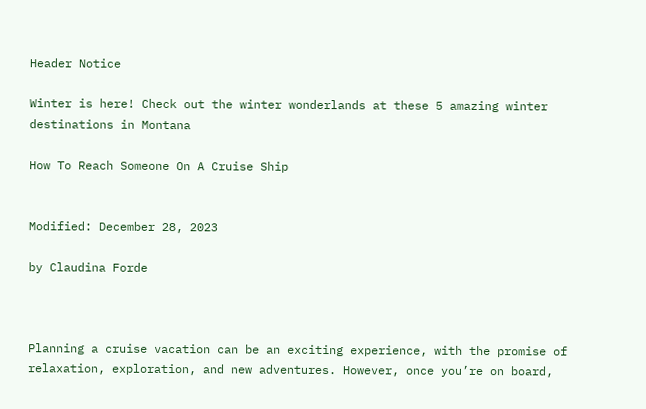Header Notice

Winter is here! Check out the winter wonderlands at these 5 amazing winter destinations in Montana

How To Reach Someone On A Cruise Ship


Modified: December 28, 2023

by Claudina Forde



Planning a cruise vacation can be an exciting experience, with the promise of relaxation, exploration, and new adventures. However, once you’re on board,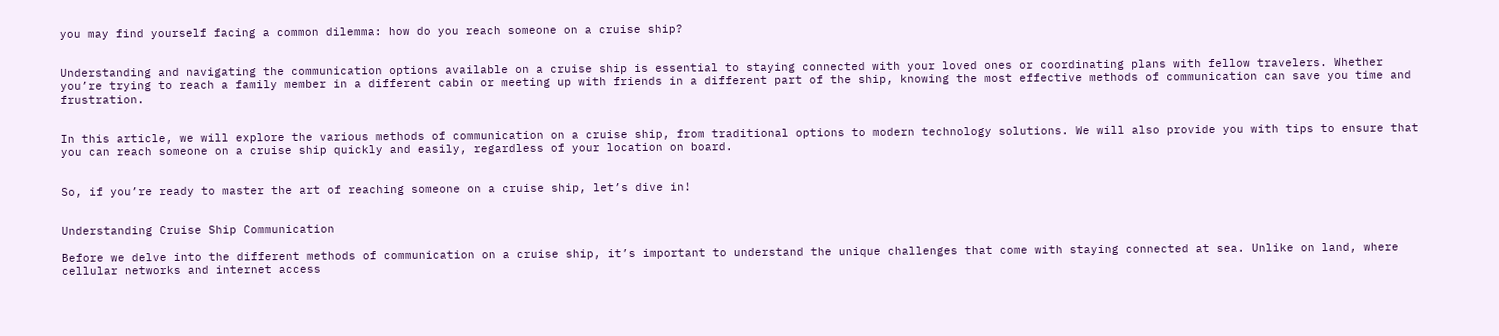you may find yourself facing a common dilemma: how do you reach someone on a cruise ship?


Understanding and navigating the communication options available on a cruise ship is essential to staying connected with your loved ones or coordinating plans with fellow travelers. Whether you’re trying to reach a family member in a different cabin or meeting up with friends in a different part of the ship, knowing the most effective methods of communication can save you time and frustration.


In this article, we will explore the various methods of communication on a cruise ship, from traditional options to modern technology solutions. We will also provide you with tips to ensure that you can reach someone on a cruise ship quickly and easily, regardless of your location on board.


So, if you’re ready to master the art of reaching someone on a cruise ship, let’s dive in!


Understanding Cruise Ship Communication

Before we delve into the different methods of communication on a cruise ship, it’s important to understand the unique challenges that come with staying connected at sea. Unlike on land, where cellular networks and internet access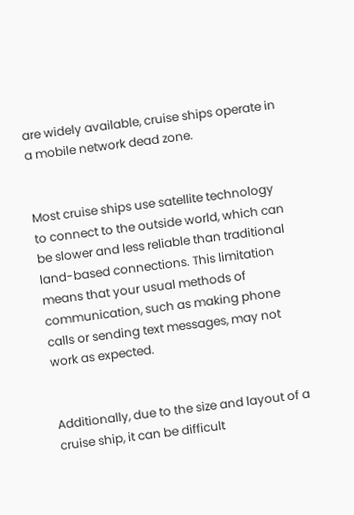are widely available, cruise ships operate in a mobile network dead zone.


Most cruise ships use satellite technology to connect to the outside world, which can be slower and less reliable than traditional land-based connections. This limitation means that your usual methods of communication, such as making phone calls or sending text messages, may not work as expected.


Additionally, due to the size and layout of a cruise ship, it can be difficult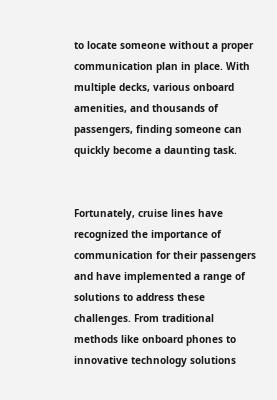to locate someone without a proper communication plan in place. With multiple decks, various onboard amenities, and thousands of passengers, finding someone can quickly become a daunting task.


Fortunately, cruise lines have recognized the importance of communication for their passengers and have implemented a range of solutions to address these challenges. From traditional methods like onboard phones to innovative technology solutions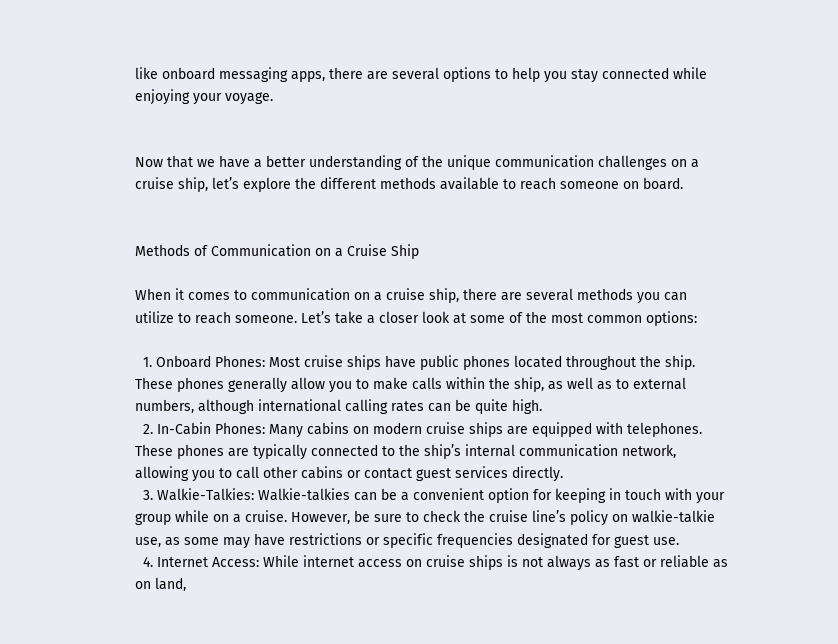like onboard messaging apps, there are several options to help you stay connected while enjoying your voyage.


Now that we have a better understanding of the unique communication challenges on a cruise ship, let’s explore the different methods available to reach someone on board.


Methods of Communication on a Cruise Ship

When it comes to communication on a cruise ship, there are several methods you can utilize to reach someone. Let’s take a closer look at some of the most common options:

  1. Onboard Phones: Most cruise ships have public phones located throughout the ship. These phones generally allow you to make calls within the ship, as well as to external numbers, although international calling rates can be quite high.
  2. In-Cabin Phones: Many cabins on modern cruise ships are equipped with telephones. These phones are typically connected to the ship’s internal communication network, allowing you to call other cabins or contact guest services directly.
  3. Walkie-Talkies: Walkie-talkies can be a convenient option for keeping in touch with your group while on a cruise. However, be sure to check the cruise line’s policy on walkie-talkie use, as some may have restrictions or specific frequencies designated for guest use.
  4. Internet Access: While internet access on cruise ships is not always as fast or reliable as on land,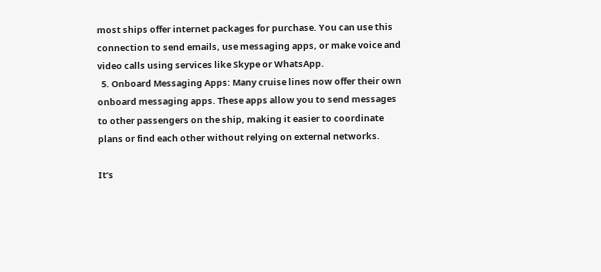most ships offer internet packages for purchase. You can use this connection to send emails, use messaging apps, or make voice and video calls using services like Skype or WhatsApp.
  5. Onboard Messaging Apps: Many cruise lines now offer their own onboard messaging apps. These apps allow you to send messages to other passengers on the ship, making it easier to coordinate plans or find each other without relying on external networks.

It’s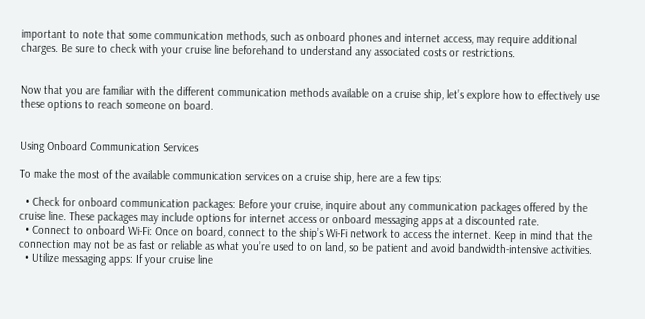important to note that some communication methods, such as onboard phones and internet access, may require additional charges. Be sure to check with your cruise line beforehand to understand any associated costs or restrictions.


Now that you are familiar with the different communication methods available on a cruise ship, let’s explore how to effectively use these options to reach someone on board.


Using Onboard Communication Services

To make the most of the available communication services on a cruise ship, here are a few tips:

  • Check for onboard communication packages: Before your cruise, inquire about any communication packages offered by the cruise line. These packages may include options for internet access or onboard messaging apps at a discounted rate.
  • Connect to onboard Wi-Fi: Once on board, connect to the ship’s Wi-Fi network to access the internet. Keep in mind that the connection may not be as fast or reliable as what you’re used to on land, so be patient and avoid bandwidth-intensive activities.
  • Utilize messaging apps: If your cruise line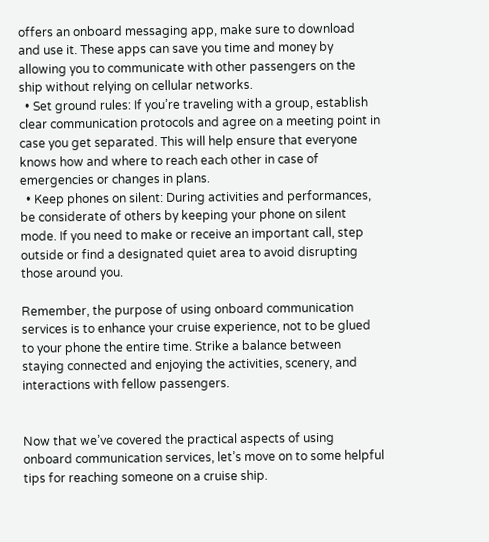offers an onboard messaging app, make sure to download and use it. These apps can save you time and money by allowing you to communicate with other passengers on the ship without relying on cellular networks.
  • Set ground rules: If you’re traveling with a group, establish clear communication protocols and agree on a meeting point in case you get separated. This will help ensure that everyone knows how and where to reach each other in case of emergencies or changes in plans.
  • Keep phones on silent: During activities and performances, be considerate of others by keeping your phone on silent mode. If you need to make or receive an important call, step outside or find a designated quiet area to avoid disrupting those around you.

Remember, the purpose of using onboard communication services is to enhance your cruise experience, not to be glued to your phone the entire time. Strike a balance between staying connected and enjoying the activities, scenery, and interactions with fellow passengers.


Now that we’ve covered the practical aspects of using onboard communication services, let’s move on to some helpful tips for reaching someone on a cruise ship.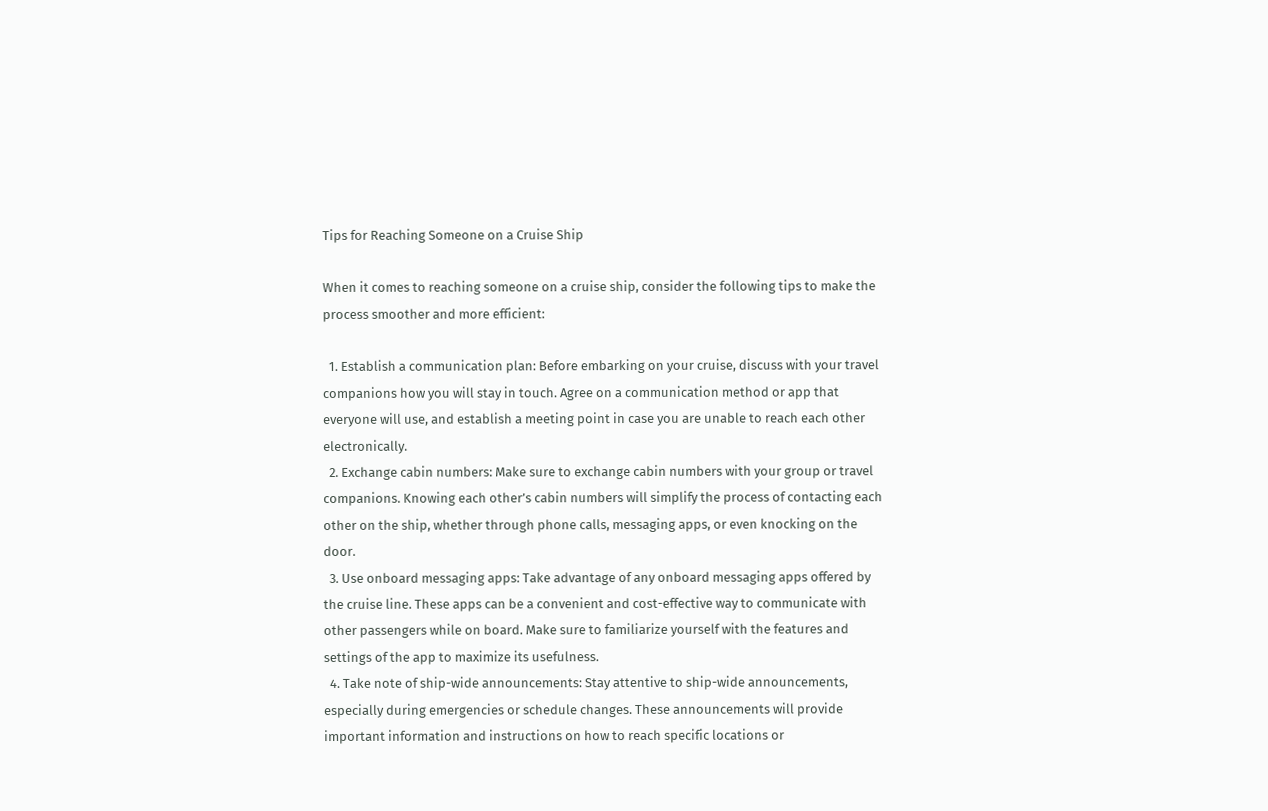Tips for Reaching Someone on a Cruise Ship

When it comes to reaching someone on a cruise ship, consider the following tips to make the process smoother and more efficient:

  1. Establish a communication plan: Before embarking on your cruise, discuss with your travel companions how you will stay in touch. Agree on a communication method or app that everyone will use, and establish a meeting point in case you are unable to reach each other electronically.
  2. Exchange cabin numbers: Make sure to exchange cabin numbers with your group or travel companions. Knowing each other’s cabin numbers will simplify the process of contacting each other on the ship, whether through phone calls, messaging apps, or even knocking on the door.
  3. Use onboard messaging apps: Take advantage of any onboard messaging apps offered by the cruise line. These apps can be a convenient and cost-effective way to communicate with other passengers while on board. Make sure to familiarize yourself with the features and settings of the app to maximize its usefulness.
  4. Take note of ship-wide announcements: Stay attentive to ship-wide announcements, especially during emergencies or schedule changes. These announcements will provide important information and instructions on how to reach specific locations or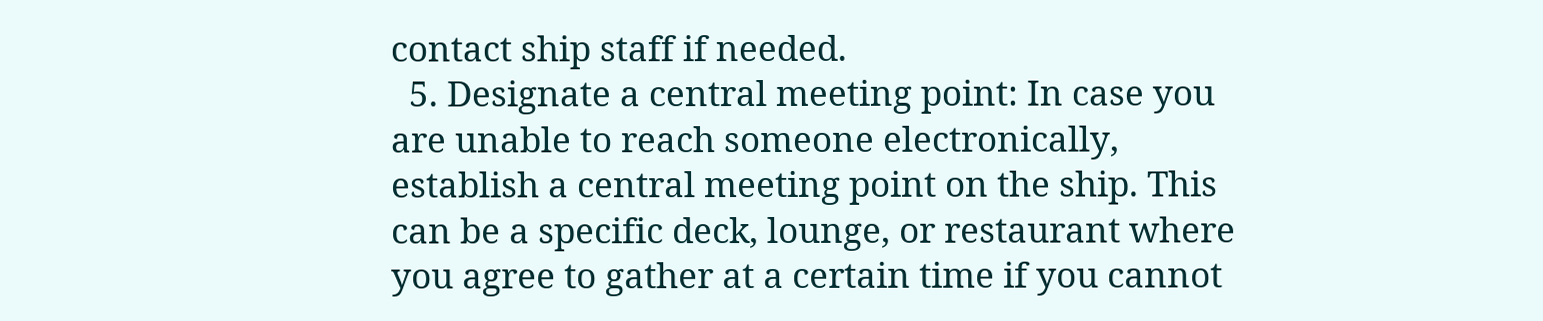contact ship staff if needed.
  5. Designate a central meeting point: In case you are unable to reach someone electronically, establish a central meeting point on the ship. This can be a specific deck, lounge, or restaurant where you agree to gather at a certain time if you cannot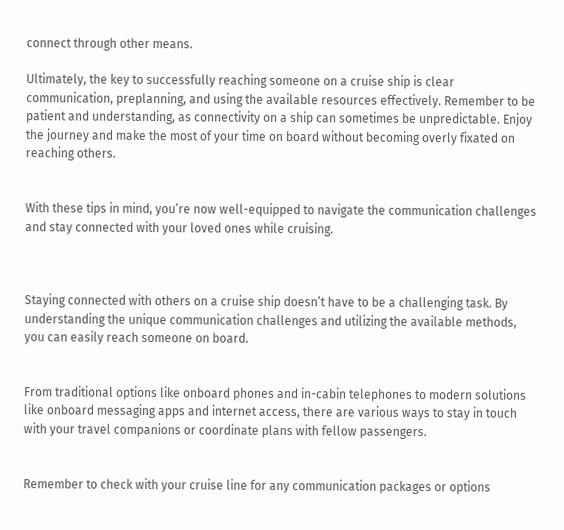connect through other means.

Ultimately, the key to successfully reaching someone on a cruise ship is clear communication, preplanning, and using the available resources effectively. Remember to be patient and understanding, as connectivity on a ship can sometimes be unpredictable. Enjoy the journey and make the most of your time on board without becoming overly fixated on reaching others.


With these tips in mind, you’re now well-equipped to navigate the communication challenges and stay connected with your loved ones while cruising.



Staying connected with others on a cruise ship doesn’t have to be a challenging task. By understanding the unique communication challenges and utilizing the available methods, you can easily reach someone on board.


From traditional options like onboard phones and in-cabin telephones to modern solutions like onboard messaging apps and internet access, there are various ways to stay in touch with your travel companions or coordinate plans with fellow passengers.


Remember to check with your cruise line for any communication packages or options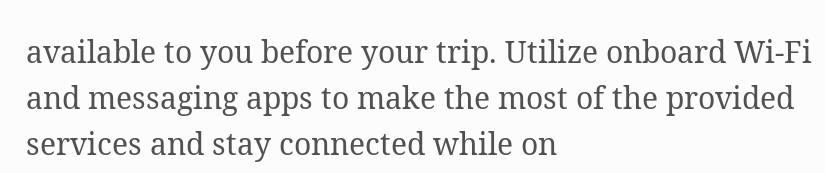available to you before your trip. Utilize onboard Wi-Fi and messaging apps to make the most of the provided services and stay connected while on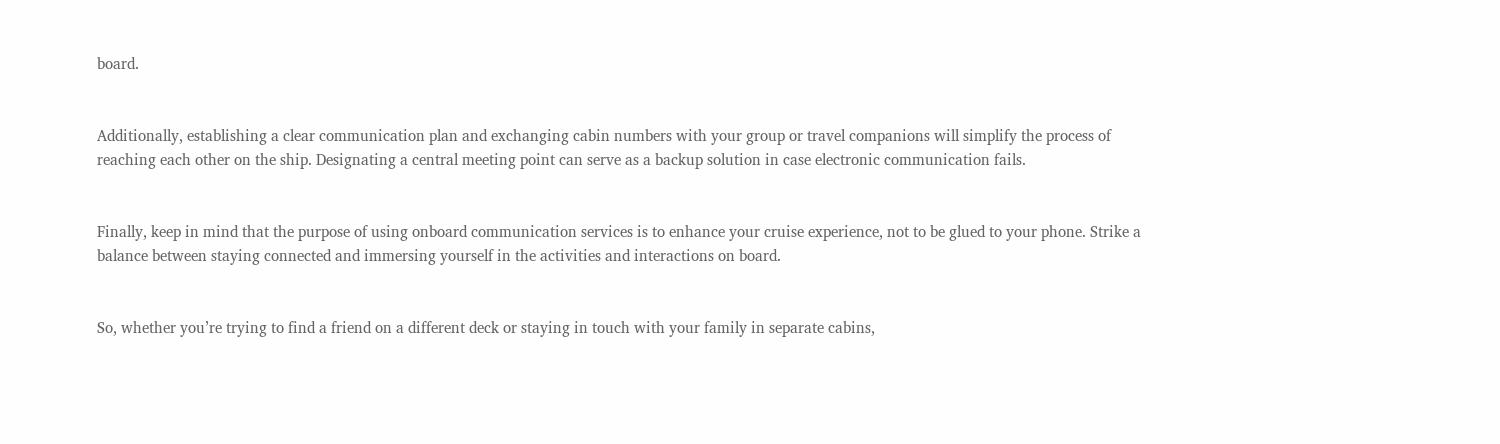board.


Additionally, establishing a clear communication plan and exchanging cabin numbers with your group or travel companions will simplify the process of reaching each other on the ship. Designating a central meeting point can serve as a backup solution in case electronic communication fails.


Finally, keep in mind that the purpose of using onboard communication services is to enhance your cruise experience, not to be glued to your phone. Strike a balance between staying connected and immersing yourself in the activities and interactions on board.


So, whether you’re trying to find a friend on a different deck or staying in touch with your family in separate cabins,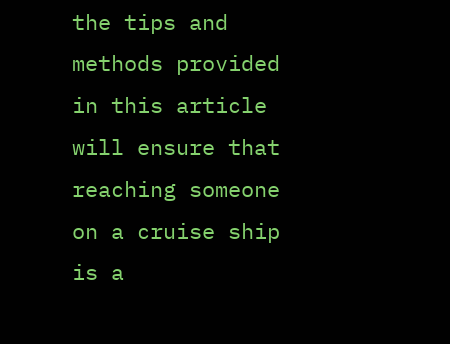the tips and methods provided in this article will ensure that reaching someone on a cruise ship is a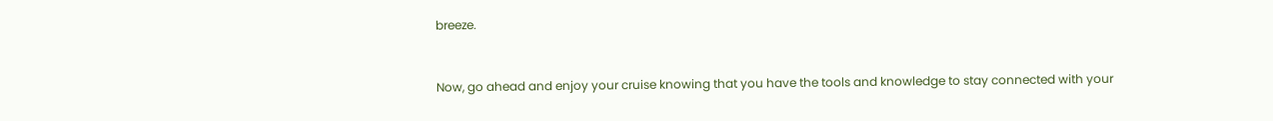breeze.


Now, go ahead and enjoy your cruise knowing that you have the tools and knowledge to stay connected with your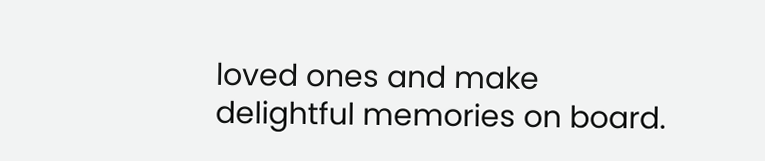loved ones and make delightful memories on board.